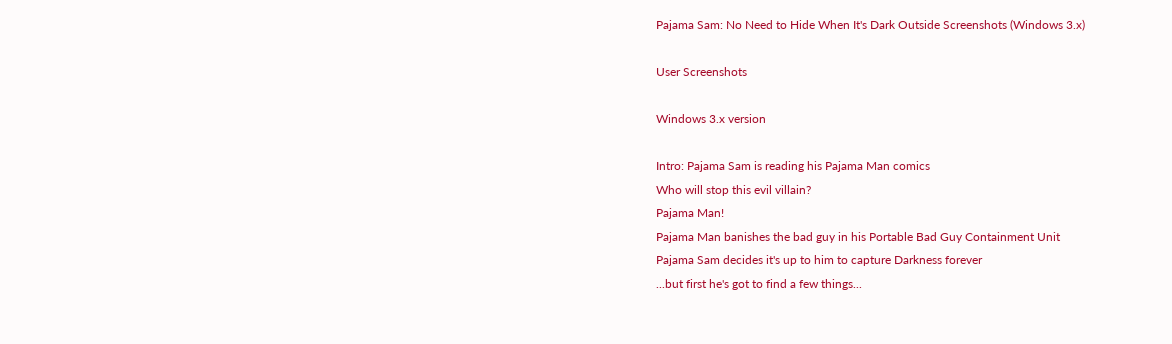Pajama Sam: No Need to Hide When It's Dark Outside Screenshots (Windows 3.x)

User Screenshots

Windows 3.x version

Intro: Pajama Sam is reading his Pajama Man comics
Who will stop this evil villain?
Pajama Man!
Pajama Man banishes the bad guy in his Portable Bad Guy Containment Unit
Pajama Sam decides it's up to him to capture Darkness forever
...but first he's got to find a few things...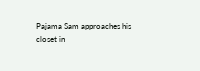Pajama Sam approaches his closet in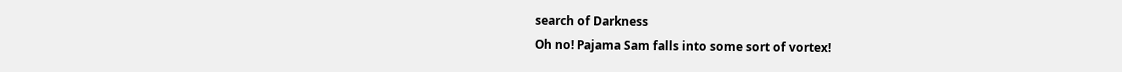search of Darkness
Oh no! Pajama Sam falls into some sort of vortex!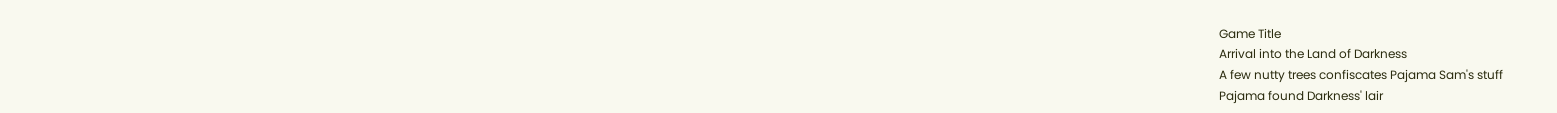Game Title
Arrival into the Land of Darkness
A few nutty trees confiscates Pajama Sam's stuff
Pajama found Darkness' lair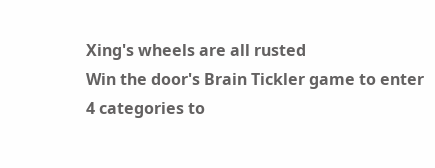Xing's wheels are all rusted
Win the door's Brain Tickler game to enter
4 categories to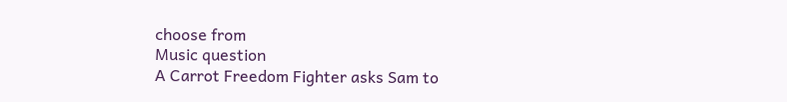choose from
Music question
A Carrot Freedom Fighter asks Sam to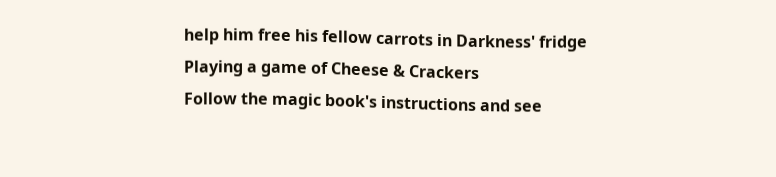help him free his fellow carrots in Darkness' fridge
Playing a game of Cheese & Crackers
Follow the magic book's instructions and see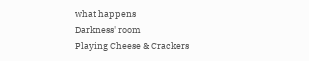what happens
Darkness' room
Playing Cheese & Crackers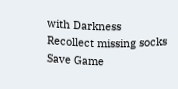with Darkness
Recollect missing socks
Save Game